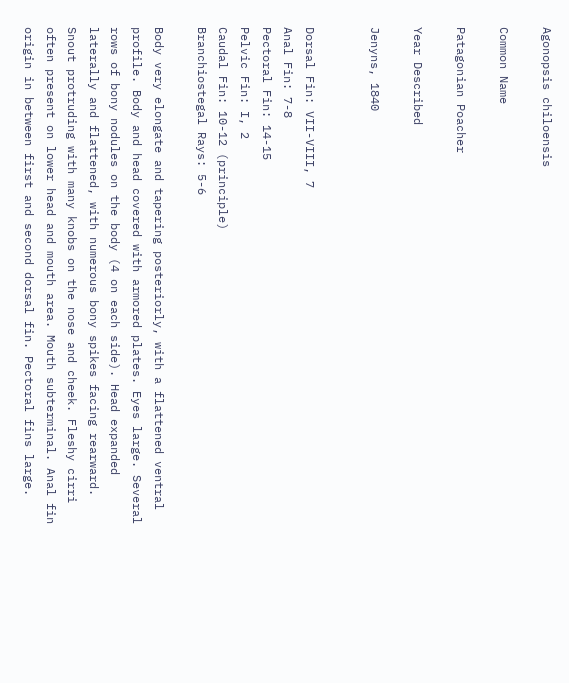Agonopsis chiloensis

Common Name

Patagonian Poacher

Year Described

Jenyns, 1840


Dorsal Fin: VII-VIII, 7
Anal Fin: 7-8
Pectoral Fin: 14-15
Pelvic Fin: I, 2
Caudal Fin: 10-12 (principle)
Branchiostegal Rays: 5-6

Body very elongate and tapering posteriorly, with a flattened ventral profile. Body and head covered with armored plates. Eyes large. Several rows of bony nodules on the body (4 on each side). Head expanded laterally and flattened, with numerous bony spikes facing rearward. Snout protruding with many knobs on the nose and cheek. Fleshy cirri often present on lower head and mouth area. Mouth subterminal. Anal fin origin in between first and second dorsal fin. Pectoral fins large.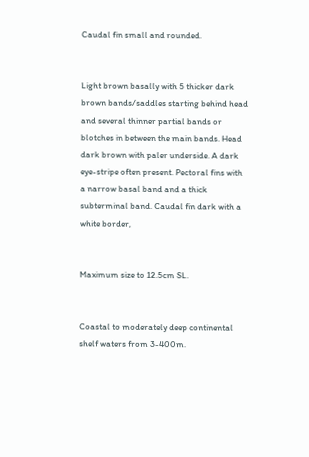Caudal fin small and rounded.


Light brown basally with 5 thicker dark brown bands/saddles starting behind head and several thinner partial bands or blotches in between the main bands. Head dark brown with paler underside. A dark eye-stripe often present. Pectoral fins with a narrow basal band and a thick subterminal band. Caudal fin dark with a white border,


Maximum size to 12.5cm SL.


Coastal to moderately deep continental shelf waters from 3-400m.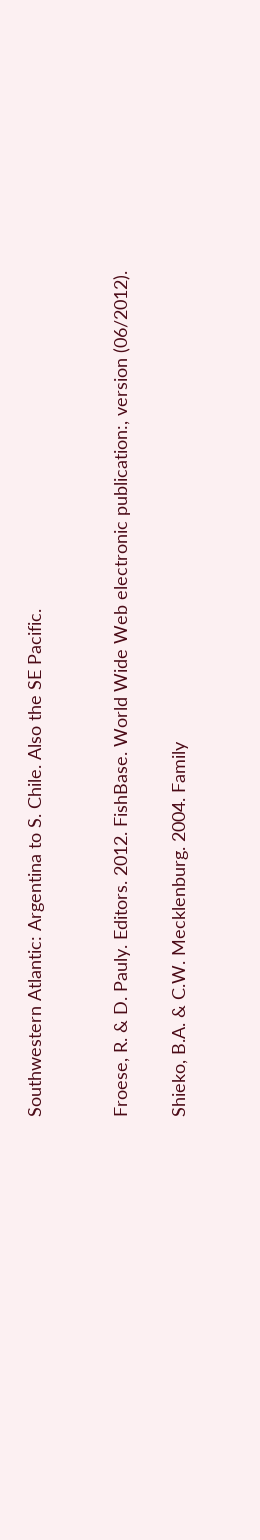Southwestern Atlantic: Argentina to S. Chile. Also the SE Pacific.


Froese, R. & D. Pauly. Editors. 2012. FishBase. World Wide Web electronic publication:, version (06/2012).

Shieko, B.A. & C.W. Mecklenburg. 2004. Family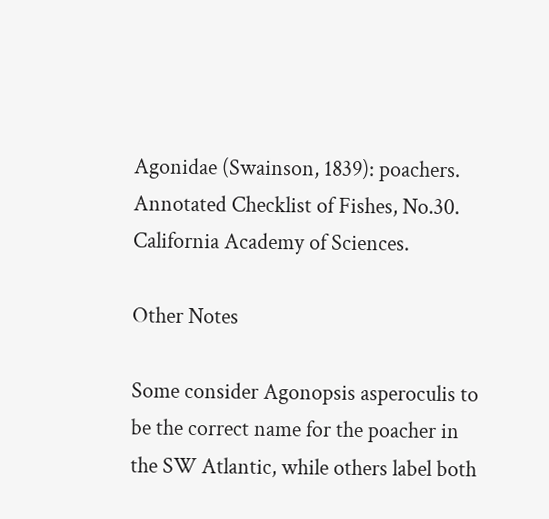Agonidae (Swainson, 1839): poachers. Annotated Checklist of Fishes, No.30. California Academy of Sciences.

Other Notes

Some consider Agonopsis asperoculis to be the correct name for the poacher in the SW Atlantic, while others label both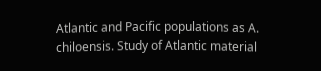Atlantic and Pacific populations as A. chiloensis. Study of Atlantic material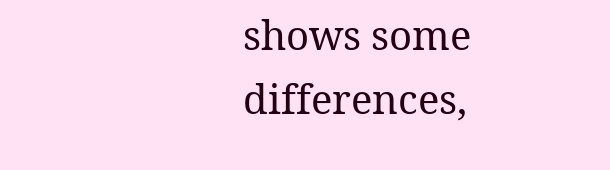shows some differences,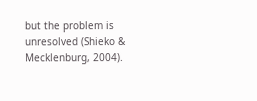but the problem is unresolved (Shieko & Mecklenburg, 2004).